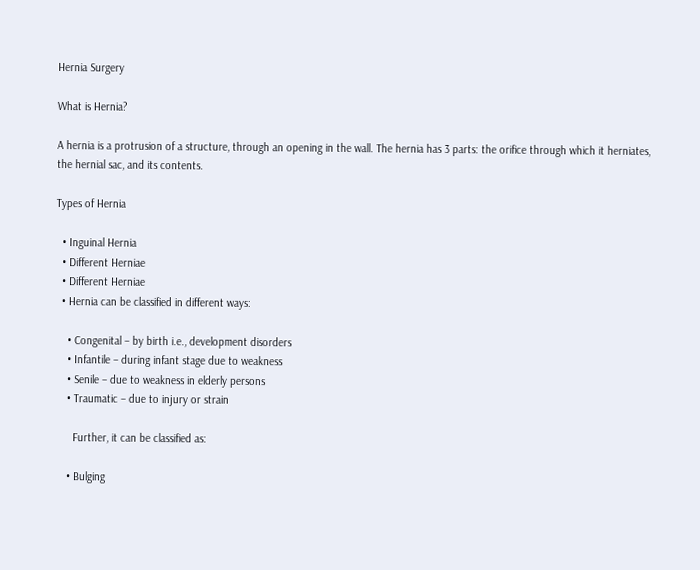Hernia Surgery

What is Hernia?

A hernia is a protrusion of a structure, through an opening in the wall. The hernia has 3 parts: the orifice through which it herniates, the hernial sac, and its contents.

Types of Hernia

  • Inguinal Hernia
  • Different Herniae
  • Different Herniae
  • Hernia can be classified in different ways:

    • Congenital – by birth i.e., development disorders
    • Infantile – during infant stage due to weakness
    • Senile – due to weakness in elderly persons
    • Traumatic – due to injury or strain

      Further, it can be classified as:

    • Bulging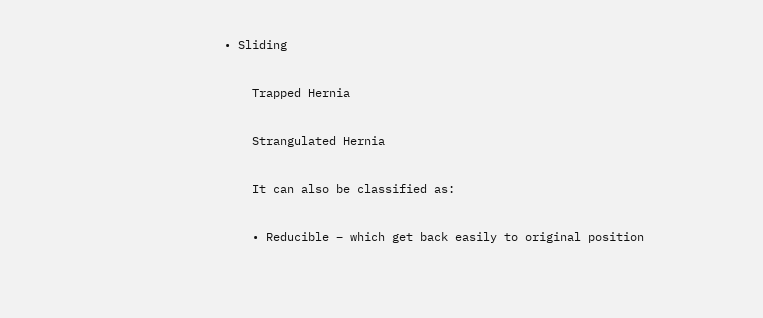• Sliding

    Trapped Hernia

    Strangulated Hernia

    It can also be classified as:

    • Reducible – which get back easily to original position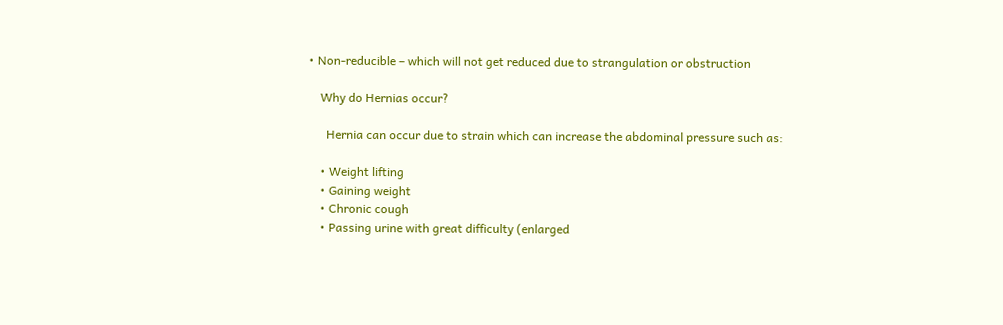• Non-reducible – which will not get reduced due to strangulation or obstruction

    Why do Hernias occur?

      Hernia can occur due to strain which can increase the abdominal pressure such as:

    • Weight lifting
    • Gaining weight
    • Chronic cough
    • Passing urine with great difficulty (enlarged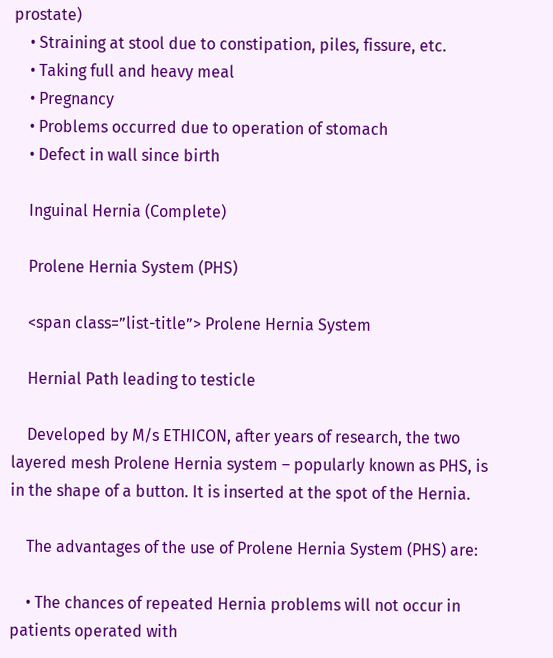prostate)
    • Straining at stool due to constipation, piles, fissure, etc.
    • Taking full and heavy meal
    • Pregnancy
    • Problems occurred due to operation of stomach
    • Defect in wall since birth

    Inguinal Hernia (Complete)

    Prolene Hernia System (PHS)

    <span class=”list-title”> Prolene Hernia System

    Hernial Path leading to testicle

    Developed by M/s ETHICON, after years of research, the two layered mesh Prolene Hernia system – popularly known as PHS, is in the shape of a button. It is inserted at the spot of the Hernia.

    The advantages of the use of Prolene Hernia System (PHS) are:

    • The chances of repeated Hernia problems will not occur in patients operated with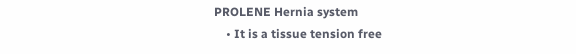PROLENE Hernia system
    • It is a tissue tension free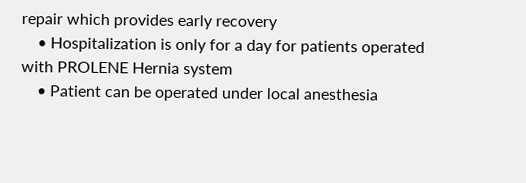repair which provides early recovery
    • Hospitalization is only for a day for patients operated with PROLENE Hernia system
    • Patient can be operated under local anesthesia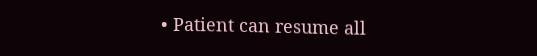• Patient can resume all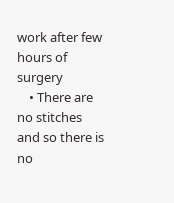work after few hours of surgery
    • There are no stitches and so there is no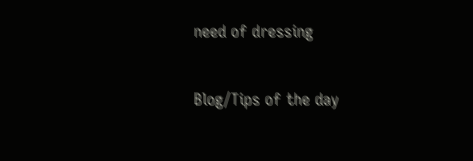need of dressing

Blog/Tips of the day